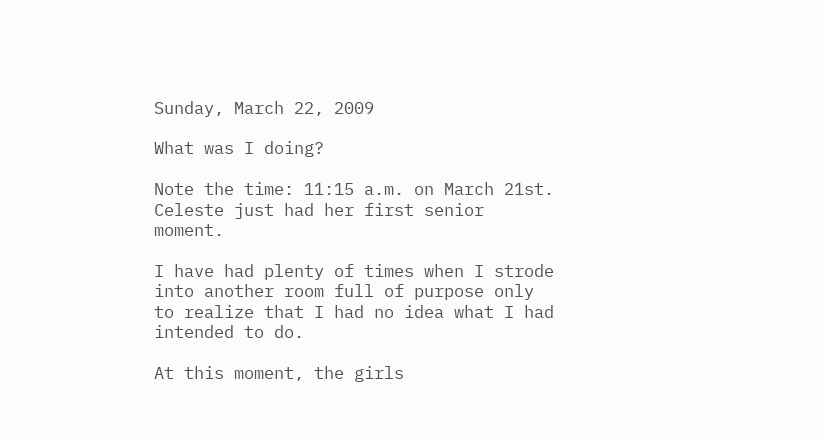Sunday, March 22, 2009

What was I doing?

Note the time: 11:15 a.m. on March 21st. Celeste just had her first senior moment.

I have had plenty of times when I strode into another room full of purpose only to realize that I had no idea what I had intended to do.

At this moment, the girls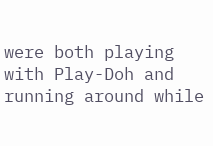were both playing with Play-Doh and running around while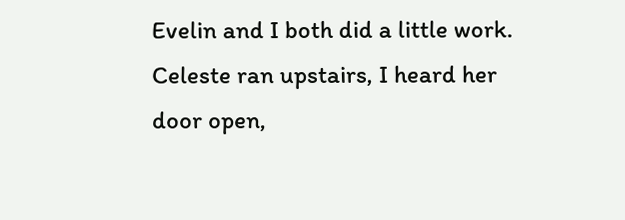Evelin and I both did a little work. Celeste ran upstairs, I heard her door open,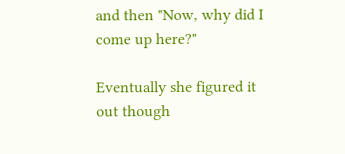and then "Now, why did I come up here?"

Eventually she figured it out though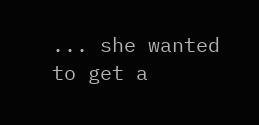... she wanted to get a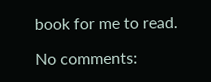book for me to read.

No comments: